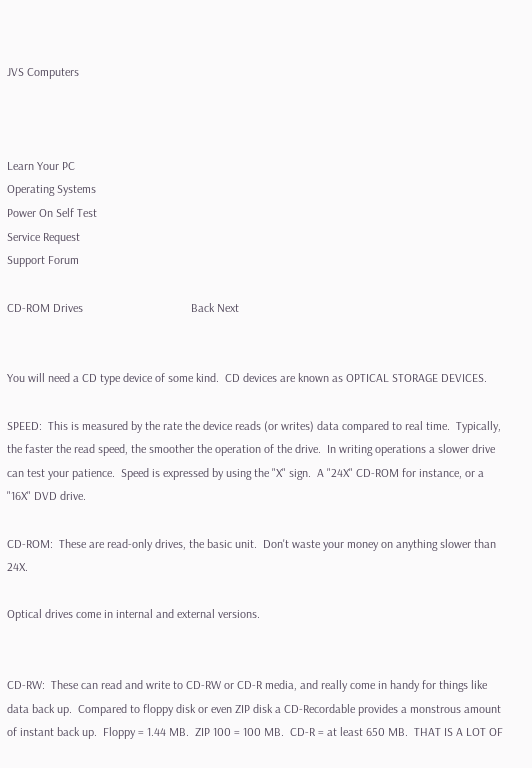JVS Computers



Learn Your PC
Operating Systems
Power On Self Test
Service Request
Support Forum

CD-ROM Drives                                    Back Next


You will need a CD type device of some kind.  CD devices are known as OPTICAL STORAGE DEVICES.

SPEED:  This is measured by the rate the device reads (or writes) data compared to real time.  Typically, the faster the read speed, the smoother the operation of the drive.  In writing operations a slower drive can test your patience.  Speed is expressed by using the "X" sign.  A "24X" CD-ROM for instance, or a "16X" DVD drive.

CD-ROM:  These are read-only drives, the basic unit.  Don't waste your money on anything slower than 24X.

Optical drives come in internal and external versions.


CD-RW:  These can read and write to CD-RW or CD-R media, and really come in handy for things like data back up.  Compared to floppy disk or even ZIP disk a CD-Recordable provides a monstrous amount of instant back up.  Floppy = 1.44 MB.  ZIP 100 = 100 MB.  CD-R = at least 650 MB.  THAT IS A LOT OF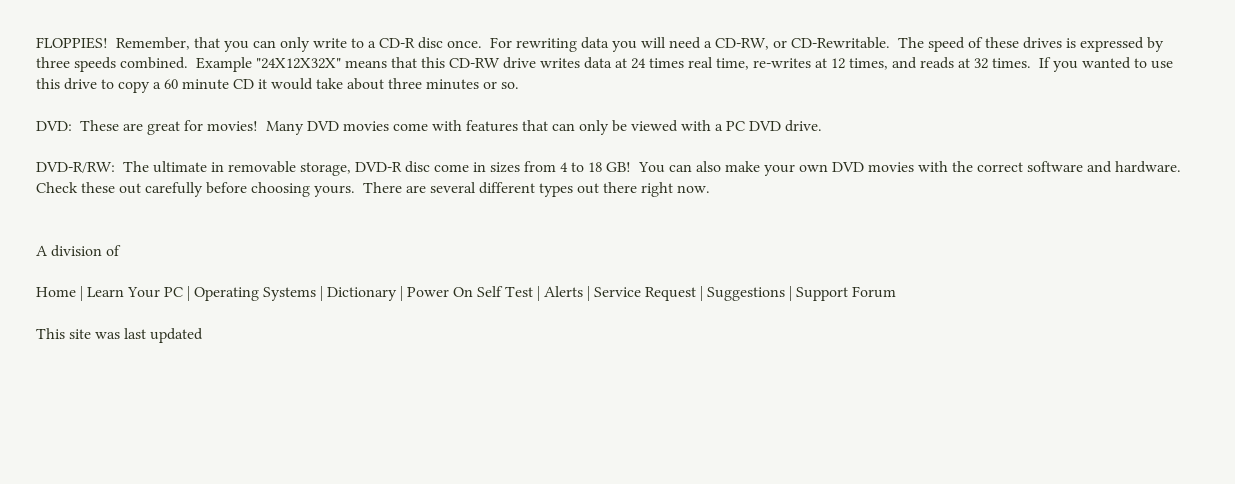FLOPPIES!  Remember, that you can only write to a CD-R disc once.  For rewriting data you will need a CD-RW, or CD-Rewritable.  The speed of these drives is expressed by three speeds combined.  Example "24X12X32X" means that this CD-RW drive writes data at 24 times real time, re-writes at 12 times, and reads at 32 times.  If you wanted to use this drive to copy a 60 minute CD it would take about three minutes or so.

DVD:  These are great for movies!  Many DVD movies come with features that can only be viewed with a PC DVD drive.

DVD-R/RW:  The ultimate in removable storage, DVD-R disc come in sizes from 4 to 18 GB!  You can also make your own DVD movies with the correct software and hardware.  Check these out carefully before choosing yours.  There are several different types out there right now.


A division of

Home | Learn Your PC | Operating Systems | Dictionary | Power On Self Test | Alerts | Service Request | Suggestions | Support Forum

This site was last updated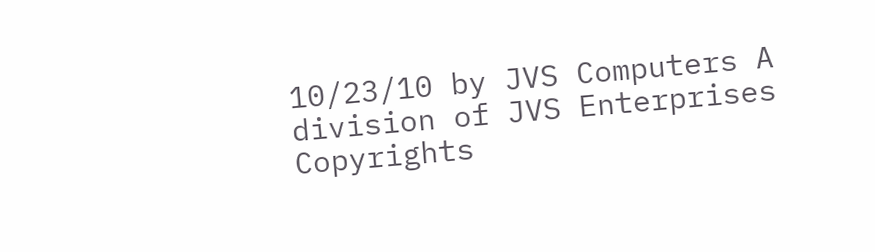10/23/10 by JVS Computers A division of JVS Enterprises
Copyrights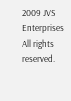2009 JVS Enterprises All rights reserved.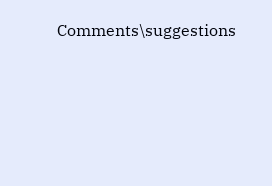Comments\suggestions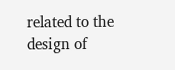related to the design of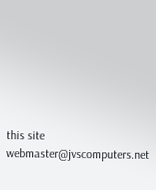this site  webmaster@jvscomputers.net